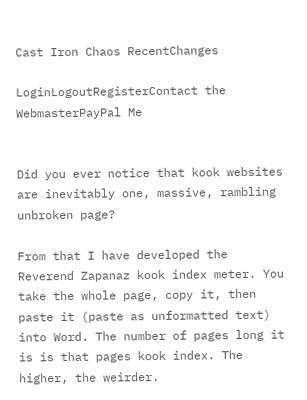Cast Iron Chaos RecentChanges

LoginLogoutRegisterContact the WebmasterPayPal Me


Did you ever notice that kook websites are inevitably one, massive, rambling unbroken page?

From that I have developed the Reverend Zapanaz kook index meter. You take the whole page, copy it, then paste it (paste as unformatted text) into Word. The number of pages long it is is that pages kook index. The higher, the weirder.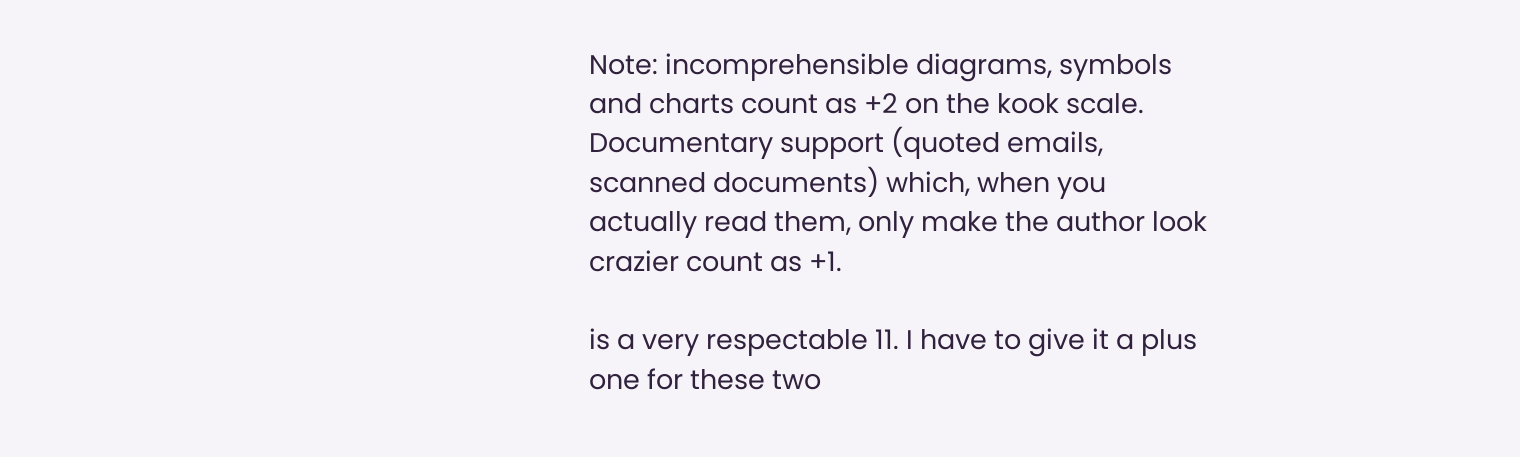Note: incomprehensible diagrams, symbols and charts count as +2 on the kook scale. Documentary support (quoted emails, scanned documents) which, when you actually read them, only make the author look crazier count as +1.

is a very respectable 11. I have to give it a plus one for these two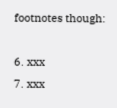footnotes though:

6. xxx
7. xxx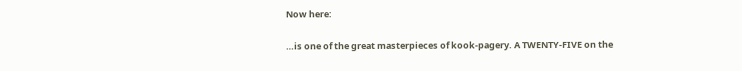Now here:

…is one of the great masterpieces of kook-pagery. A TWENTY-FIVE on the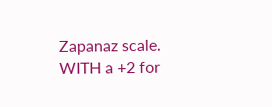Zapanaz scale. WITH a +2 for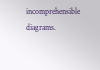incomprehensible diagrams.